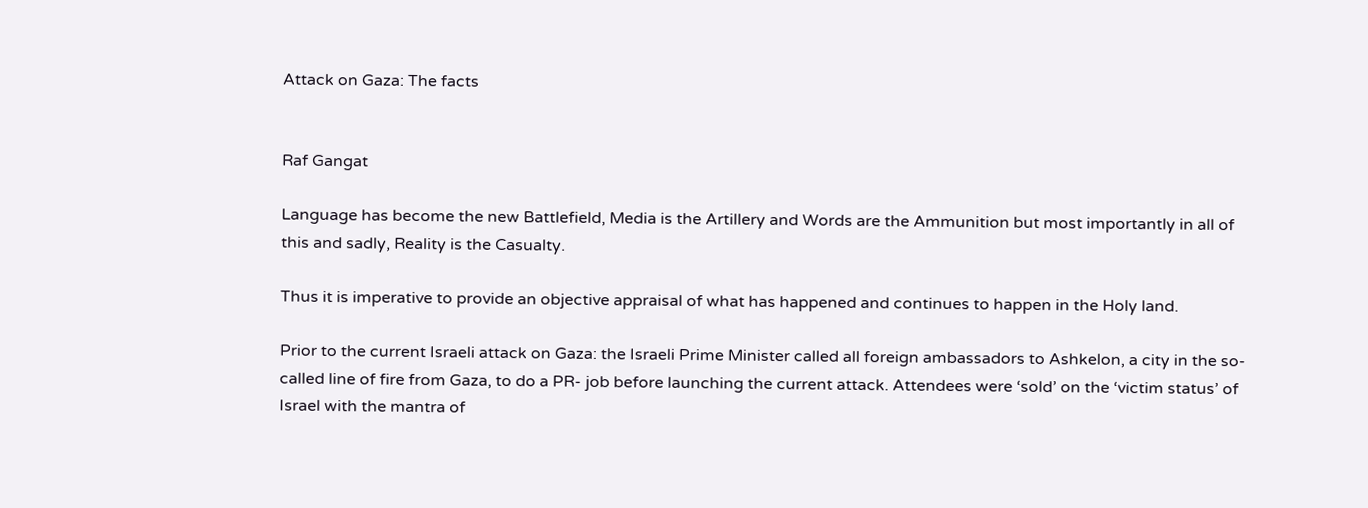Attack on Gaza: The facts


Raf Gangat

Language has become the new Battlefield, Media is the Artillery and Words are the Ammunition but most importantly in all of this and sadly, Reality is the Casualty.

Thus it is imperative to provide an objective appraisal of what has happened and continues to happen in the Holy land.

Prior to the current Israeli attack on Gaza: the Israeli Prime Minister called all foreign ambassadors to Ashkelon, a city in the so-called line of fire from Gaza, to do a PR- job before launching the current attack. Attendees were ‘sold’ on the ‘victim status’ of Israel with the mantra of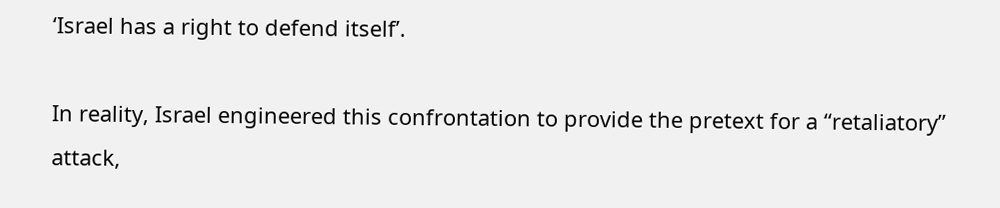‘Israel has a right to defend itself’.

In reality, Israel engineered this confrontation to provide the pretext for a “retaliatory” attack,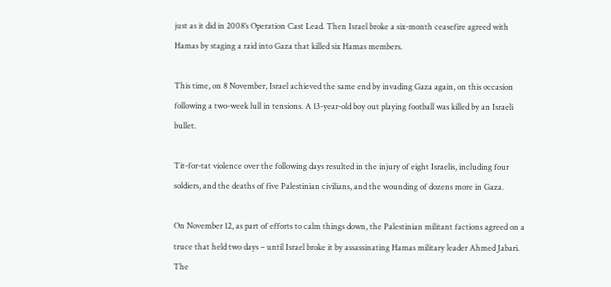just as it did in 2008’s Operation Cast Lead. Then Israel broke a six-month ceasefire agreed with Hamas by staging a raid into Gaza that killed six Hamas members.

This time, on 8 November, Israel achieved the same end by invading Gaza again, on this occasion following a two-week lull in tensions. A 13-year-old boy out playing football was killed by an Israeli bullet.

Tit-for-tat violence over the following days resulted in the injury of eight Israelis, including four soldiers, and the deaths of five Palestinian civilians, and the wounding of dozens more in Gaza.

On November 12, as part of efforts to calm things down, the Palestinian militant factions agreed on a truce that held two days – until Israel broke it by assassinating Hamas military leader Ahmed Jabari. The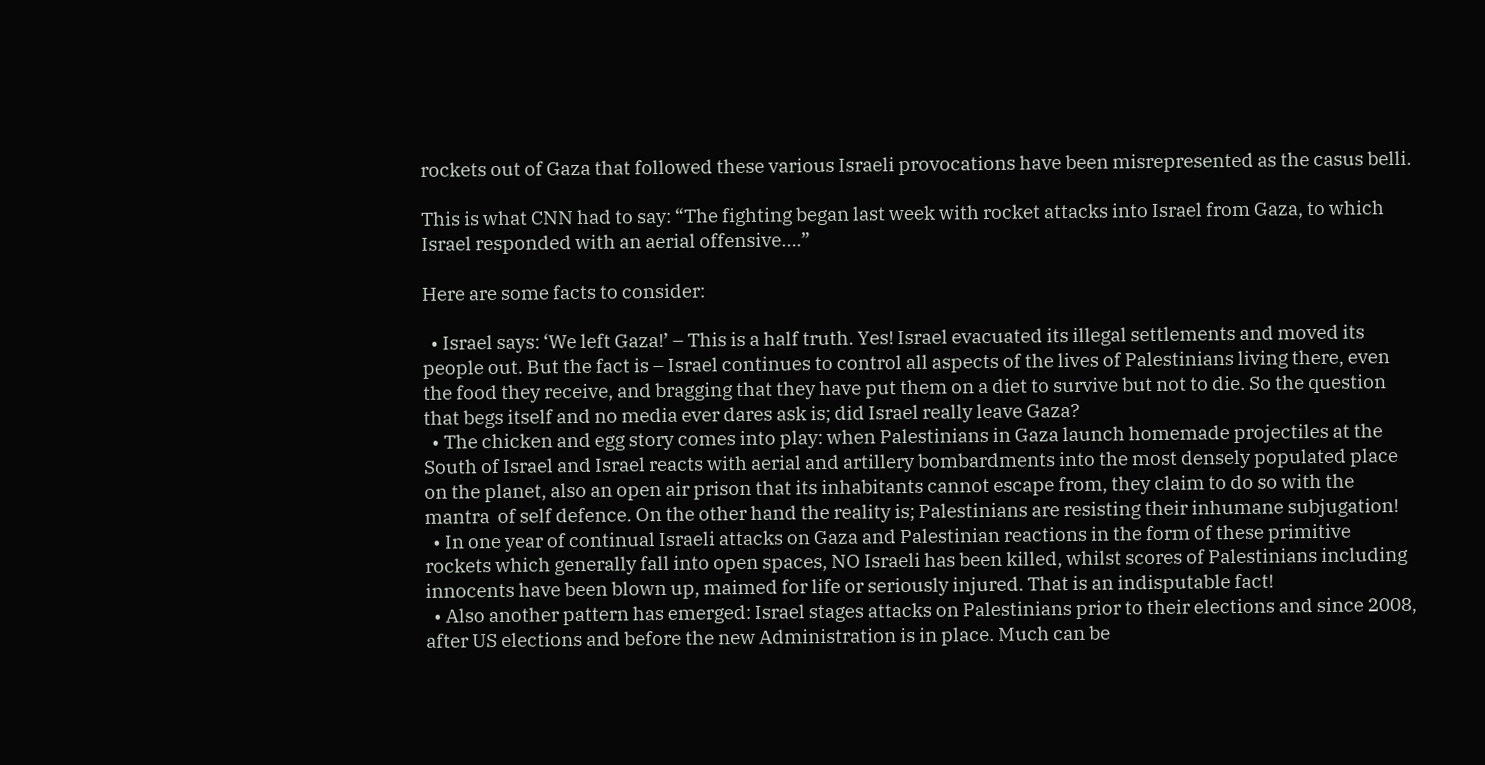rockets out of Gaza that followed these various Israeli provocations have been misrepresented as the casus belli.

This is what CNN had to say: “The fighting began last week with rocket attacks into Israel from Gaza, to which Israel responded with an aerial offensive….”

Here are some facts to consider:

  • Israel says: ‘We left Gaza!’ – This is a half truth. Yes! Israel evacuated its illegal settlements and moved its people out. But the fact is – Israel continues to control all aspects of the lives of Palestinians living there, even the food they receive, and bragging that they have put them on a diet to survive but not to die. So the question that begs itself and no media ever dares ask is; did Israel really leave Gaza?
  • The chicken and egg story comes into play: when Palestinians in Gaza launch homemade projectiles at the South of Israel and Israel reacts with aerial and artillery bombardments into the most densely populated place on the planet, also an open air prison that its inhabitants cannot escape from, they claim to do so with the mantra  of self defence. On the other hand the reality is; Palestinians are resisting their inhumane subjugation!
  • In one year of continual Israeli attacks on Gaza and Palestinian reactions in the form of these primitive rockets which generally fall into open spaces, NO Israeli has been killed, whilst scores of Palestinians including innocents have been blown up, maimed for life or seriously injured. That is an indisputable fact!
  • Also another pattern has emerged: Israel stages attacks on Palestinians prior to their elections and since 2008, after US elections and before the new Administration is in place. Much can be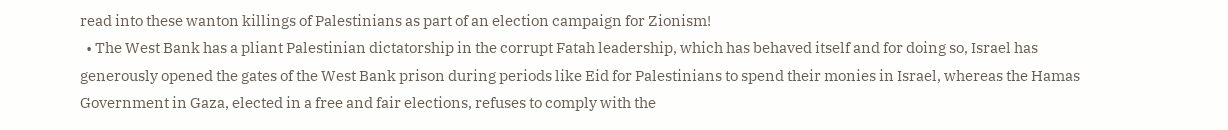read into these wanton killings of Palestinians as part of an election campaign for Zionism!
  • The West Bank has a pliant Palestinian dictatorship in the corrupt Fatah leadership, which has behaved itself and for doing so, Israel has generously opened the gates of the West Bank prison during periods like Eid for Palestinians to spend their monies in Israel, whereas the Hamas Government in Gaza, elected in a free and fair elections, refuses to comply with the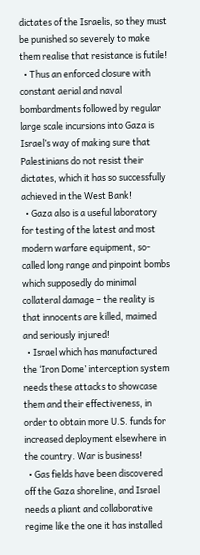dictates of the Israelis, so they must be punished so severely to make them realise that resistance is futile!
  • Thus an enforced closure with constant aerial and naval bombardments followed by regular large scale incursions into Gaza is Israel’s way of making sure that Palestinians do not resist their dictates, which it has so successfully achieved in the West Bank!
  • Gaza also is a useful laboratory for testing of the latest and most modern warfare equipment, so-called long range and pinpoint bombs which supposedly do minimal collateral damage – the reality is that innocents are killed, maimed and seriously injured!
  • Israel which has manufactured the ‘Iron Dome’ interception system needs these attacks to showcase them and their effectiveness, in order to obtain more U.S. funds for increased deployment elsewhere in the country. War is business!
  • Gas fields have been discovered off the Gaza shoreline, and Israel needs a pliant and collaborative regime like the one it has installed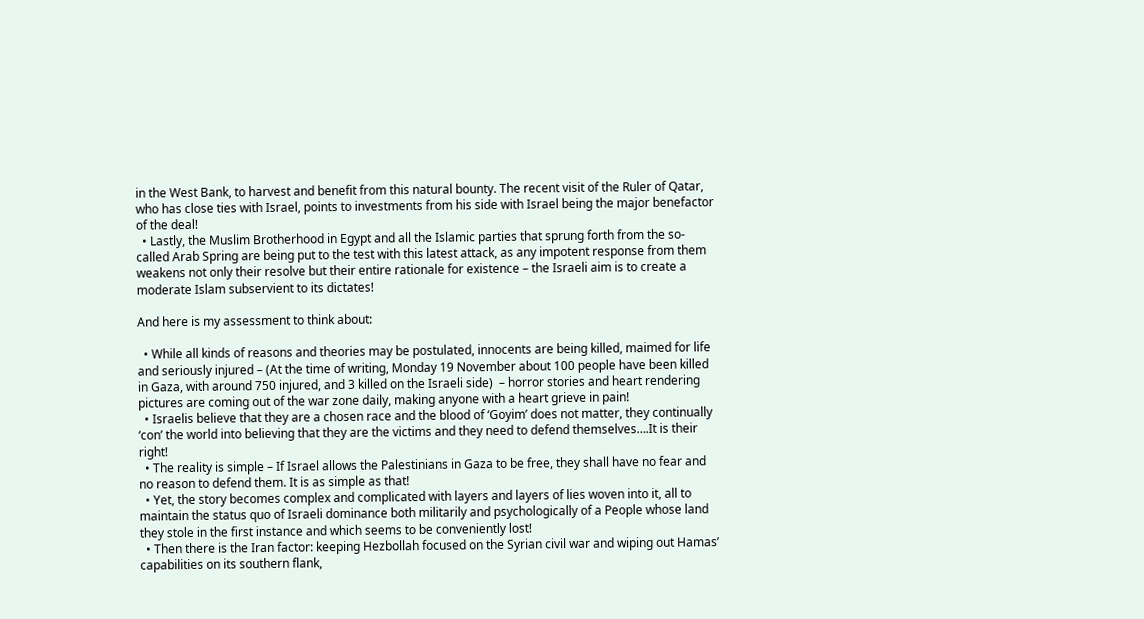in the West Bank, to harvest and benefit from this natural bounty. The recent visit of the Ruler of Qatar, who has close ties with Israel, points to investments from his side with Israel being the major benefactor of the deal!
  • Lastly, the Muslim Brotherhood in Egypt and all the Islamic parties that sprung forth from the so-called Arab Spring are being put to the test with this latest attack, as any impotent response from them weakens not only their resolve but their entire rationale for existence – the Israeli aim is to create a moderate Islam subservient to its dictates!

And here is my assessment to think about:

  • While all kinds of reasons and theories may be postulated, innocents are being killed, maimed for life and seriously injured – (At the time of writing, Monday 19 November about 100 people have been killed in Gaza, with around 750 injured, and 3 killed on the Israeli side)  – horror stories and heart rendering pictures are coming out of the war zone daily, making anyone with a heart grieve in pain!
  • Israelis believe that they are a chosen race and the blood of ‘Goyim’ does not matter, they continually ‘con’ the world into believing that they are the victims and they need to defend themselves….It is their right!
  • The reality is simple – If Israel allows the Palestinians in Gaza to be free, they shall have no fear and no reason to defend them. It is as simple as that!
  • Yet, the story becomes complex and complicated with layers and layers of lies woven into it, all to maintain the status quo of Israeli dominance both militarily and psychologically of a People whose land they stole in the first instance and which seems to be conveniently lost!
  • Then there is the Iran factor: keeping Hezbollah focused on the Syrian civil war and wiping out Hamas’ capabilities on its southern flank,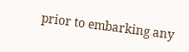prior to embarking any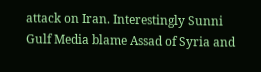attack on Iran. Interestingly Sunni Gulf Media blame Assad of Syria and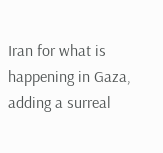Iran for what is happening in Gaza, adding a surreal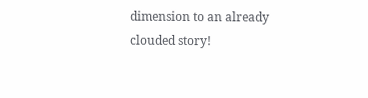dimension to an already clouded story!